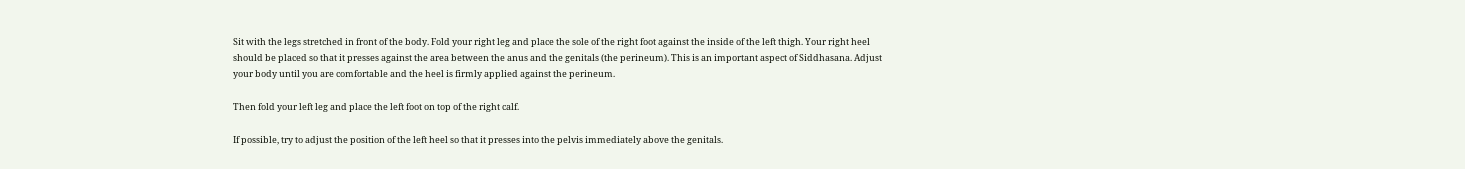Sit with the legs stretched in front of the body. Fold your right leg and place the sole of the right foot against the inside of the left thigh. Your right heel should be placed so that it presses against the area between the anus and the genitals (the perineum). This is an important aspect of Siddhasana. Adjust your body until you are comfortable and the heel is firmly applied against the perineum.

Then fold your left leg and place the left foot on top of the right calf.

If possible, try to adjust the position of the left heel so that it presses into the pelvis immediately above the genitals.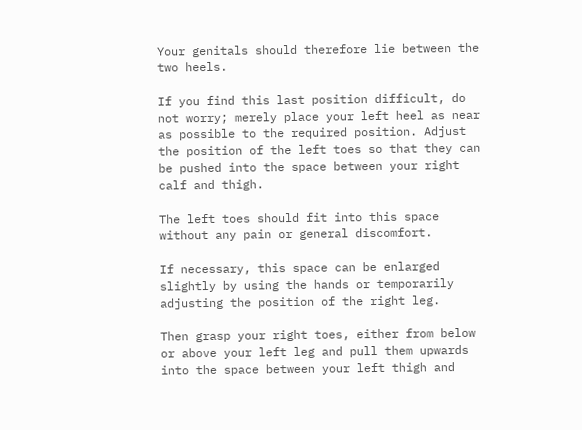Your genitals should therefore lie between the two heels.

If you find this last position difficult, do not worry; merely place your left heel as near as possible to the required position. Adjust the position of the left toes so that they can be pushed into the space between your right calf and thigh.

The left toes should fit into this space without any pain or general discomfort.

If necessary, this space can be enlarged slightly by using the hands or temporarily adjusting the position of the right leg.

Then grasp your right toes, either from below or above your left leg and pull them upwards into the space between your left thigh and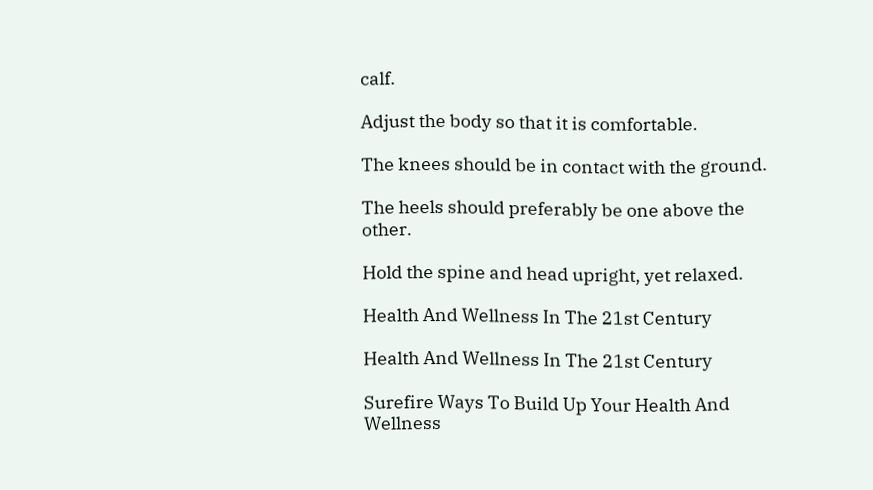calf.

Adjust the body so that it is comfortable.

The knees should be in contact with the ground.

The heels should preferably be one above the other.

Hold the spine and head upright, yet relaxed.

Health And Wellness In The 21st Century

Health And Wellness In The 21st Century

Surefire Ways To Build Up Your Health And Wellness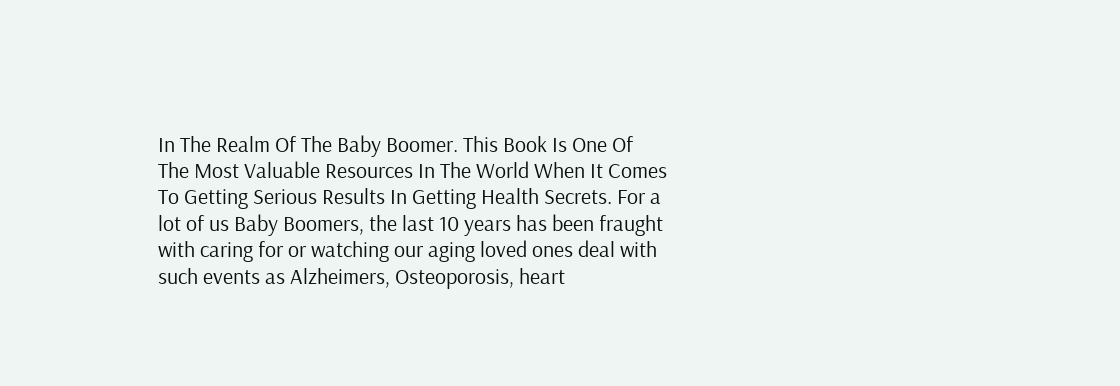In The Realm Of The Baby Boomer. This Book Is One Of The Most Valuable Resources In The World When It Comes To Getting Serious Results In Getting Health Secrets. For a lot of us Baby Boomers, the last 10 years has been fraught with caring for or watching our aging loved ones deal with such events as Alzheimers, Osteoporosis, heart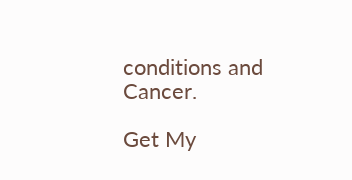conditions and Cancer.

Get My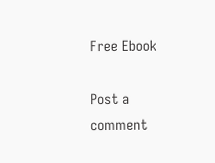Free Ebook

Post a comment